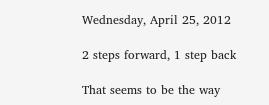Wednesday, April 25, 2012

2 steps forward, 1 step back

That seems to be the way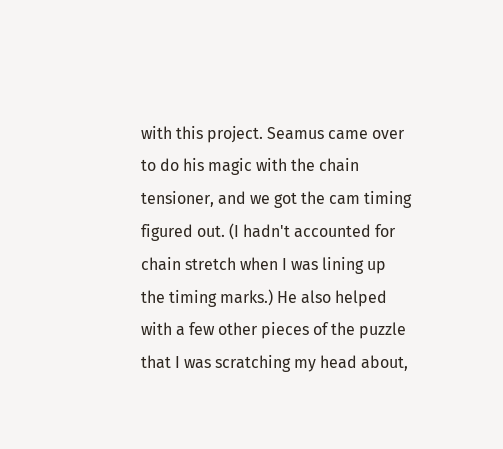with this project. Seamus came over to do his magic with the chain tensioner, and we got the cam timing figured out. (I hadn't accounted for chain stretch when I was lining up the timing marks.) He also helped with a few other pieces of the puzzle that I was scratching my head about,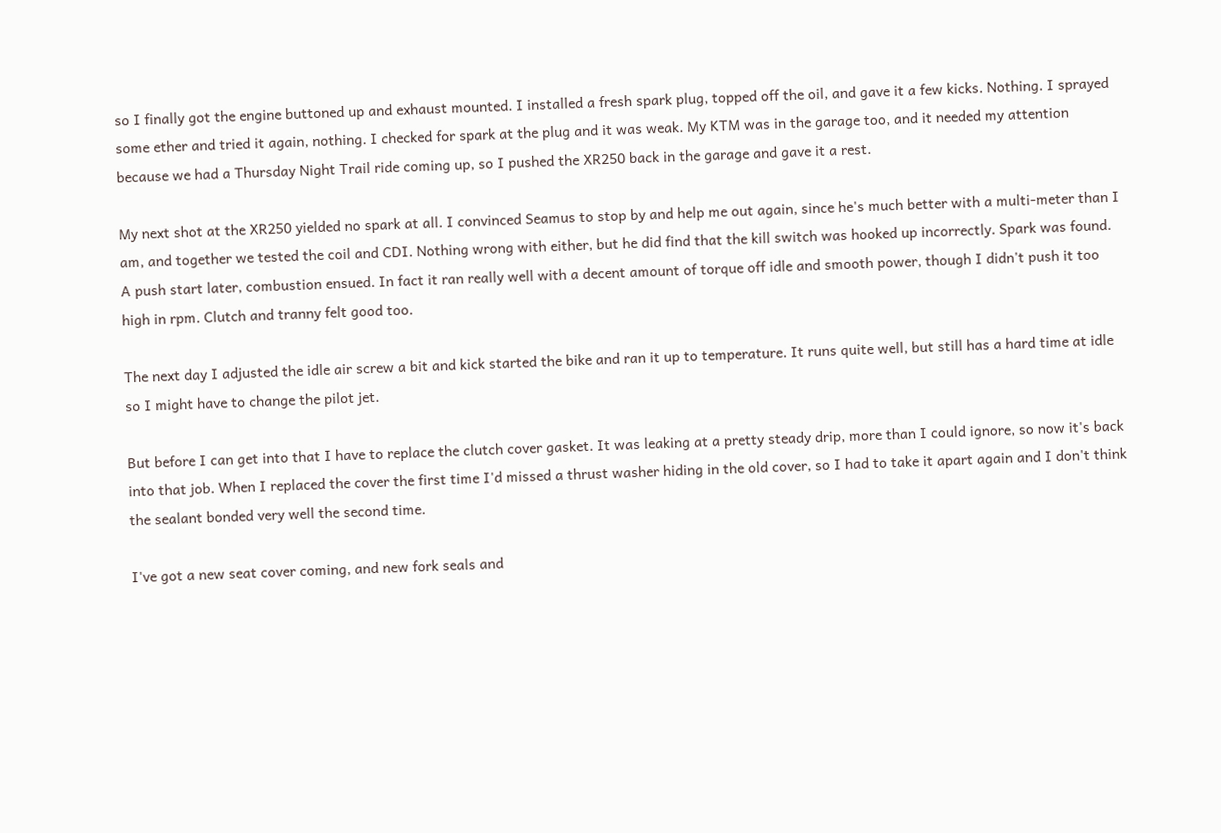so I finally got the engine buttoned up and exhaust mounted. I installed a fresh spark plug, topped off the oil, and gave it a few kicks. Nothing. I sprayed some ether and tried it again, nothing. I checked for spark at the plug and it was weak. My KTM was in the garage too, and it needed my attention because we had a Thursday Night Trail ride coming up, so I pushed the XR250 back in the garage and gave it a rest.

My next shot at the XR250 yielded no spark at all. I convinced Seamus to stop by and help me out again, since he's much better with a multi-meter than I am, and together we tested the coil and CDI. Nothing wrong with either, but he did find that the kill switch was hooked up incorrectly. Spark was found. A push start later, combustion ensued. In fact it ran really well with a decent amount of torque off idle and smooth power, though I didn't push it too high in rpm. Clutch and tranny felt good too.

The next day I adjusted the idle air screw a bit and kick started the bike and ran it up to temperature. It runs quite well, but still has a hard time at idle so I might have to change the pilot jet.

But before I can get into that I have to replace the clutch cover gasket. It was leaking at a pretty steady drip, more than I could ignore, so now it's back into that job. When I replaced the cover the first time I'd missed a thrust washer hiding in the old cover, so I had to take it apart again and I don't think the sealant bonded very well the second time.

I've got a new seat cover coming, and new fork seals and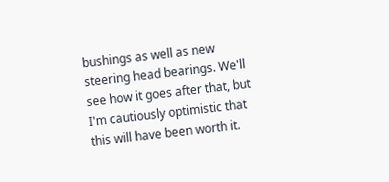bushings as well as new steering head bearings. We'll see how it goes after that, but I'm cautiously optimistic that this will have been worth it.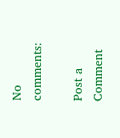No comments:

Post a Comment